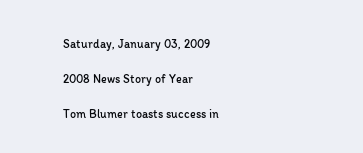Saturday, January 03, 2009

2008 News Story of Year

Tom Blumer toasts success in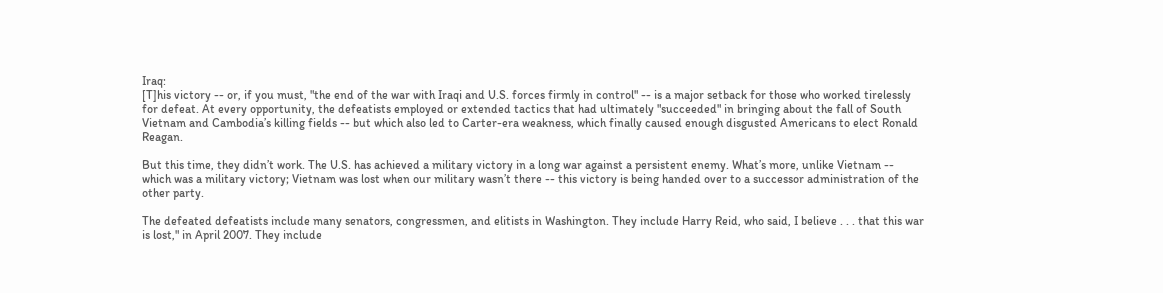Iraq:
[T]his victory -- or, if you must, "the end of the war with Iraqi and U.S. forces firmly in control" -- is a major setback for those who worked tirelessly for defeat. At every opportunity, the defeatists employed or extended tactics that had ultimately "succeeded" in bringing about the fall of South Vietnam and Cambodia’s killing fields -- but which also led to Carter-era weakness, which finally caused enough disgusted Americans to elect Ronald Reagan.

But this time, they didn’t work. The U.S. has achieved a military victory in a long war against a persistent enemy. What’s more, unlike Vietnam -- which was a military victory; Vietnam was lost when our military wasn’t there -- this victory is being handed over to a successor administration of the other party.

The defeated defeatists include many senators, congressmen, and elitists in Washington. They include Harry Reid, who said, I believe . . . that this war is lost," in April 2007. They include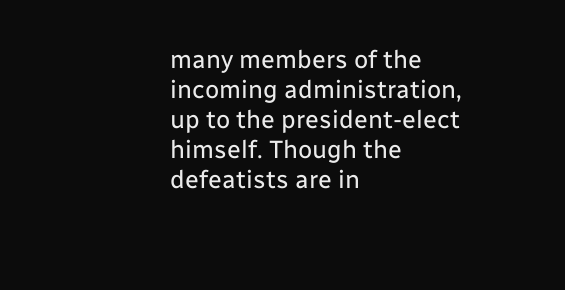many members of the incoming administration, up to the president-elect himself. Though the defeatists are in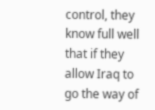control, they know full well that if they allow Iraq to go the way of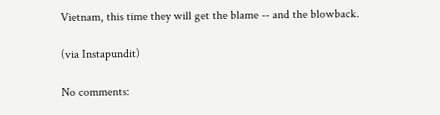Vietnam, this time they will get the blame -- and the blowback.

(via Instapundit)

No comments: